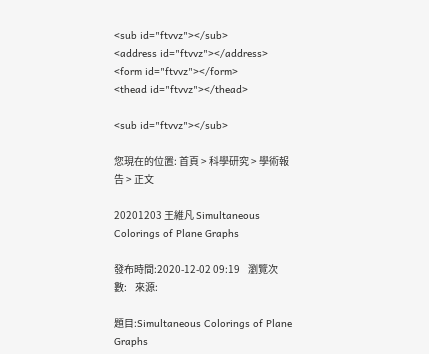<sub id="ftvvz"></sub>
<address id="ftvvz"></address>
<form id="ftvvz"></form>
<thead id="ftvvz"></thead>

<sub id="ftvvz"></sub>

您現在的位置: 首頁 > 科學研究 > 學術報告 > 正文

20201203 王維凡 Simultaneous Colorings of Plane Graphs

發布時間:2020-12-02 09:19    瀏覽次數:    來源:

題目:Simultaneous Colorings of Plane Graphs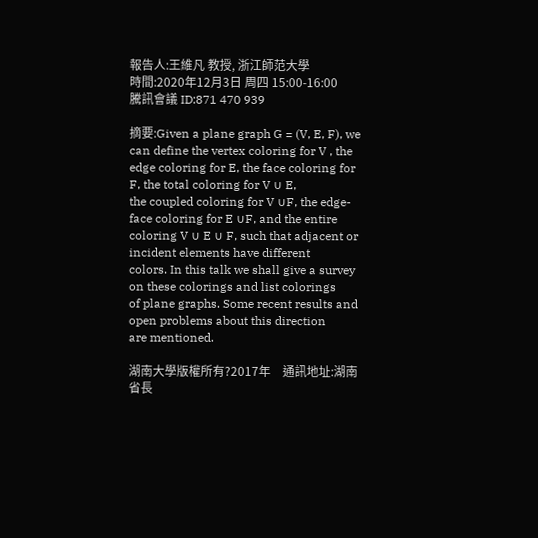報告人:王維凡 教授, 浙江師范大學
時間:2020年12月3日 周四 15:00-16:00
騰訊會議 ID:871 470 939

摘要:Given a plane graph G = (V, E, F), we can define the vertex coloring for V , the edge coloring for E, the face coloring for F, the total coloring for V ∪ E,
the coupled coloring for V ∪F, the edge-face coloring for E ∪F, and the entire
coloring V ∪ E ∪ F, such that adjacent or incident elements have different
colors. In this talk we shall give a survey on these colorings and list colorings
of plane graphs. Some recent results and open problems about this direction
are mentioned.

湖南大學版權所有?2017年    通訊地址:湖南省長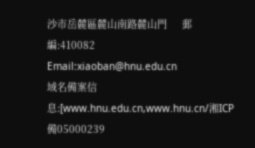沙市岳麓區麓山南路麓山門     郵編:410082     Email:xiaoban@hnu.edu.cn
域名備案信息:[www.hnu.edu.cn,www.hnu.cn/湘ICP備05000239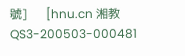號]      [hnu.cn 湘教QS3-200503-000481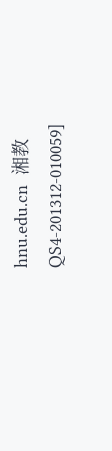hnu.edu.cn  湘教QS4-201312-010059]